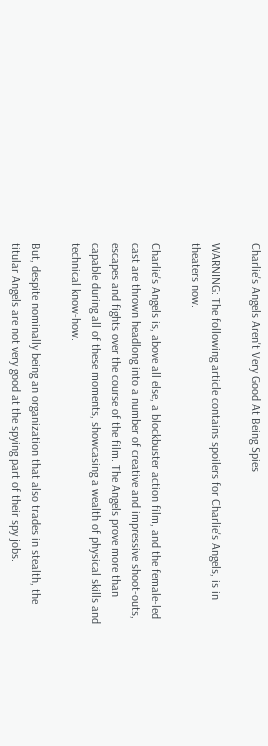Charlie's Angels Aren't Very Good At Being Spies

WARNING: The following article contains spoilers for Charlie's Angels, is in theaters now.

Charlie's Angels is, above all else, a blockbuster action film, and the female-led cast are thrown headlong into a number of creative and impressive shoot-outs, escapes and fights over the course of the film. The Angels prove more than capable during all of these moments, showcasing a wealth of physical skills and technical know-how.

But, despite nominally being an organization that also trades in stealth, the titular Angels are not very good at the spying part of their spy jobs.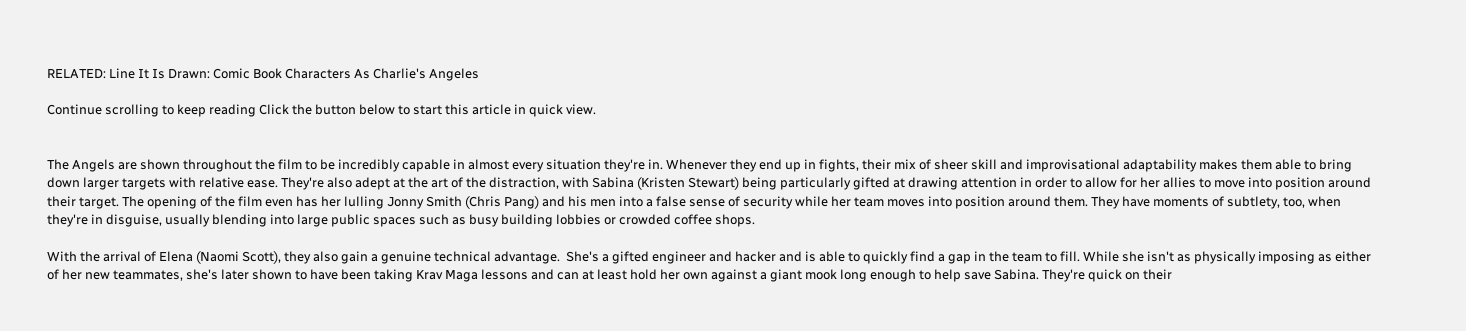RELATED: Line It Is Drawn: Comic Book Characters As Charlie's Angeles

Continue scrolling to keep reading Click the button below to start this article in quick view.


The Angels are shown throughout the film to be incredibly capable in almost every situation they're in. Whenever they end up in fights, their mix of sheer skill and improvisational adaptability makes them able to bring down larger targets with relative ease. They're also adept at the art of the distraction, with Sabina (Kristen Stewart) being particularly gifted at drawing attention in order to allow for her allies to move into position around their target. The opening of the film even has her lulling Jonny Smith (Chris Pang) and his men into a false sense of security while her team moves into position around them. They have moments of subtlety, too, when they're in disguise, usually blending into large public spaces such as busy building lobbies or crowded coffee shops.

With the arrival of Elena (Naomi Scott), they also gain a genuine technical advantage.  She's a gifted engineer and hacker and is able to quickly find a gap in the team to fill. While she isn't as physically imposing as either of her new teammates, she's later shown to have been taking Krav Maga lessons and can at least hold her own against a giant mook long enough to help save Sabina. They're quick on their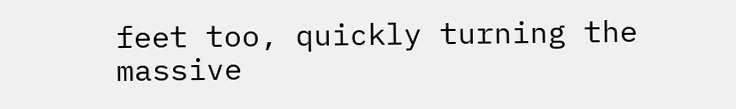feet too, quickly turning the massive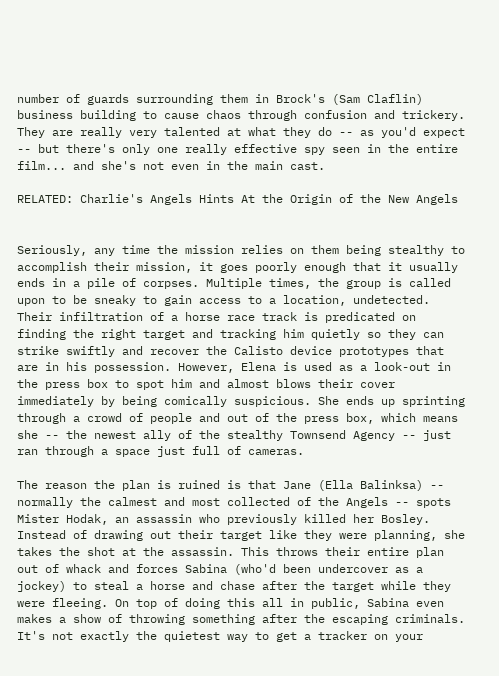number of guards surrounding them in Brock's (Sam Claflin) business building to cause chaos through confusion and trickery. They are really very talented at what they do -- as you'd expect -- but there's only one really effective spy seen in the entire film... and she's not even in the main cast.

RELATED: Charlie's Angels Hints At the Origin of the New Angels


Seriously, any time the mission relies on them being stealthy to accomplish their mission, it goes poorly enough that it usually ends in a pile of corpses. Multiple times, the group is called upon to be sneaky to gain access to a location, undetected. Their infiltration of a horse race track is predicated on finding the right target and tracking him quietly so they can strike swiftly and recover the Calisto device prototypes that are in his possession. However, Elena is used as a look-out in the press box to spot him and almost blows their cover immediately by being comically suspicious. She ends up sprinting through a crowd of people and out of the press box, which means she -- the newest ally of the stealthy Townsend Agency -- just ran through a space just full of cameras.

The reason the plan is ruined is that Jane (Ella Balinksa) -- normally the calmest and most collected of the Angels -- spots Mister Hodak, an assassin who previously killed her Bosley. Instead of drawing out their target like they were planning, she takes the shot at the assassin. This throws their entire plan out of whack and forces Sabina (who'd been undercover as a jockey) to steal a horse and chase after the target while they were fleeing. On top of doing this all in public, Sabina even makes a show of throwing something after the escaping criminals. It's not exactly the quietest way to get a tracker on your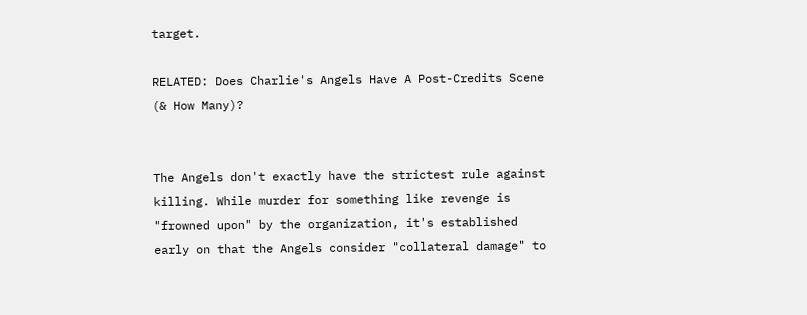target.

RELATED: Does Charlie's Angels Have A Post-Credits Scene (& How Many)?


The Angels don't exactly have the strictest rule against killing. While murder for something like revenge is "frowned upon" by the organization, it's established early on that the Angels consider "collateral damage" to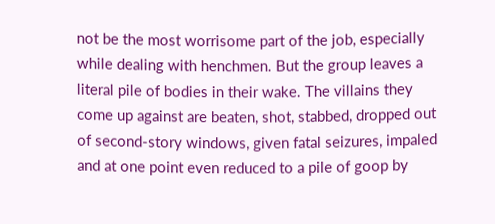not be the most worrisome part of the job, especially while dealing with henchmen. But the group leaves a literal pile of bodies in their wake. The villains they come up against are beaten, shot, stabbed, dropped out of second-story windows, given fatal seizures, impaled and at one point even reduced to a pile of goop by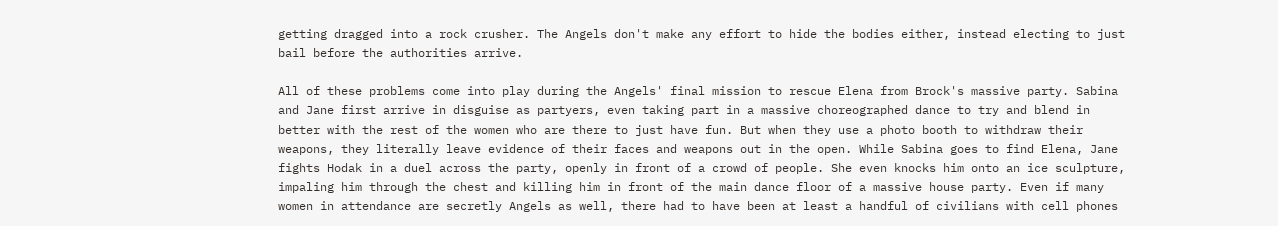getting dragged into a rock crusher. The Angels don't make any effort to hide the bodies either, instead electing to just bail before the authorities arrive.

All of these problems come into play during the Angels' final mission to rescue Elena from Brock's massive party. Sabina and Jane first arrive in disguise as partyers, even taking part in a massive choreographed dance to try and blend in better with the rest of the women who are there to just have fun. But when they use a photo booth to withdraw their weapons, they literally leave evidence of their faces and weapons out in the open. While Sabina goes to find Elena, Jane fights Hodak in a duel across the party, openly in front of a crowd of people. She even knocks him onto an ice sculpture, impaling him through the chest and killing him in front of the main dance floor of a massive house party. Even if many women in attendance are secretly Angels as well, there had to have been at least a handful of civilians with cell phones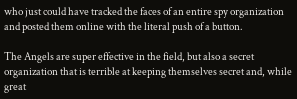who just could have tracked the faces of an entire spy organization and posted them online with the literal push of a button.

The Angels are super effective in the field, but also a secret organization that is terrible at keeping themselves secret and, while great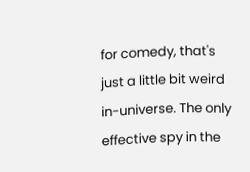for comedy, that's just a little bit weird in-universe. The only effective spy in the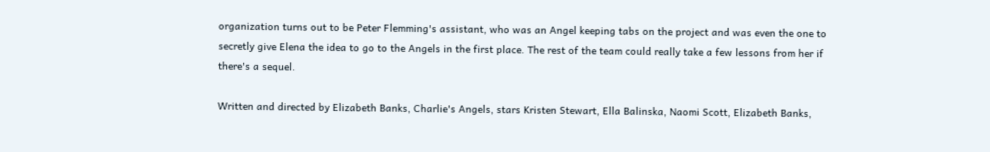organization turns out to be Peter Flemming's assistant, who was an Angel keeping tabs on the project and was even the one to secretly give Elena the idea to go to the Angels in the first place. The rest of the team could really take a few lessons from her if there's a sequel.

Written and directed by Elizabeth Banks, Charlie's Angels, stars Kristen Stewart, Ella Balinska, Naomi Scott, Elizabeth Banks,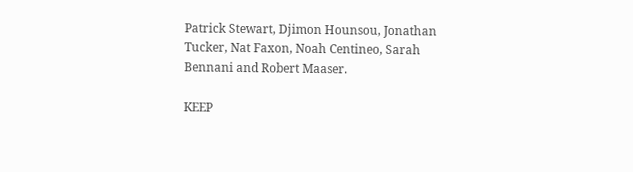Patrick Stewart, Djimon Hounsou, Jonathan Tucker, Nat Faxon, Noah Centineo, Sarah Bennani and Robert Maaser.

KEEP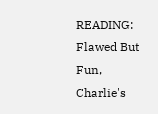READING: Flawed But Fun, Charlie's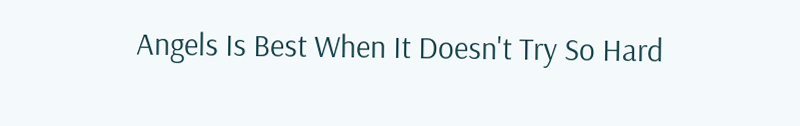Angels Is Best When It Doesn't Try So Hard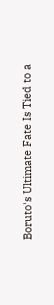Boruto's Ultimate Fate Is Tied to a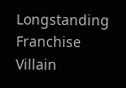Longstanding Franchise Villain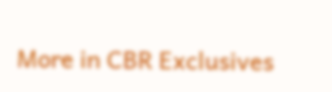More in CBR Exclusives